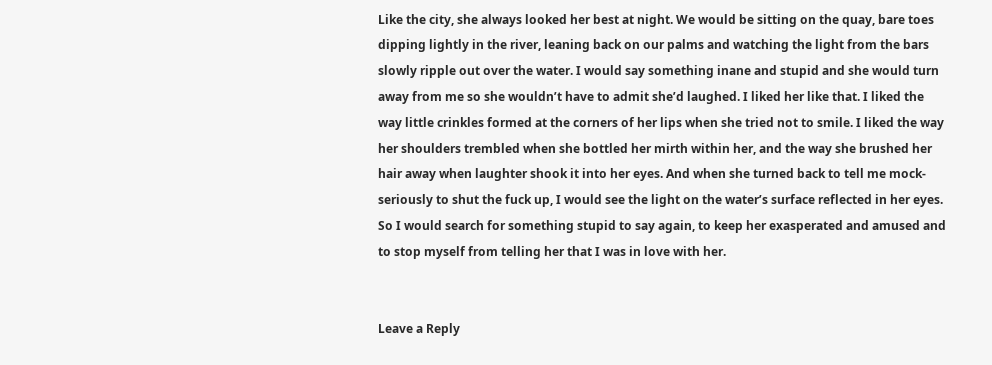Like the city, she always looked her best at night. We would be sitting on the quay, bare toes dipping lightly in the river, leaning back on our palms and watching the light from the bars slowly ripple out over the water. I would say something inane and stupid and she would turn away from me so she wouldn’t have to admit she’d laughed. I liked her like that. I liked the way little crinkles formed at the corners of her lips when she tried not to smile. I liked the way her shoulders trembled when she bottled her mirth within her, and the way she brushed her hair away when laughter shook it into her eyes. And when she turned back to tell me mock-seriously to shut the fuck up, I would see the light on the water’s surface reflected in her eyes. So I would search for something stupid to say again, to keep her exasperated and amused and to stop myself from telling her that I was in love with her.


Leave a Reply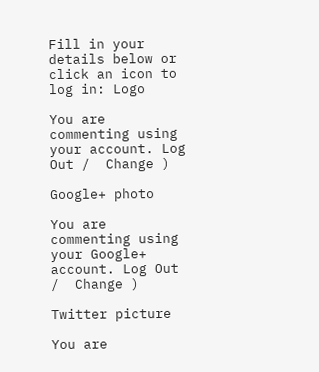Fill in your details below or click an icon to log in: Logo

You are commenting using your account. Log Out /  Change )

Google+ photo

You are commenting using your Google+ account. Log Out /  Change )

Twitter picture

You are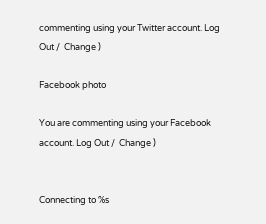commenting using your Twitter account. Log Out /  Change )

Facebook photo

You are commenting using your Facebook account. Log Out /  Change )


Connecting to %s